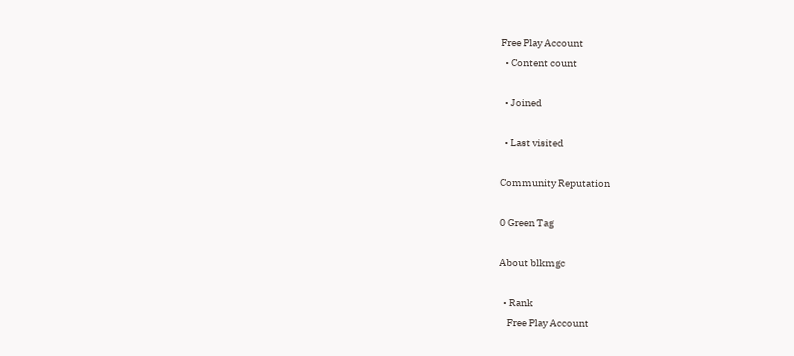Free Play Account
  • Content count

  • Joined

  • Last visited

Community Reputation

0 Green Tag

About blkmgc

  • Rank
    Free Play Account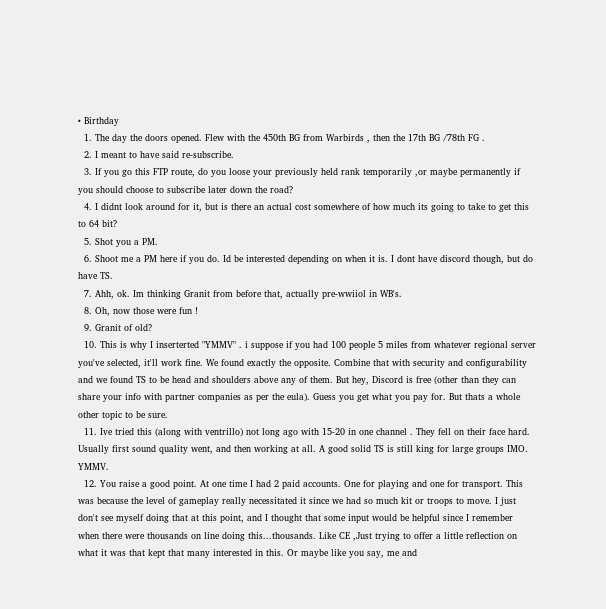• Birthday
  1. The day the doors opened. Flew with the 450th BG from Warbirds , then the 17th BG /78th FG .
  2. I meant to have said re-subscribe.
  3. If you go this FTP route, do you loose your previously held rank temporarily ,or maybe permanently if you should choose to subscribe later down the road?
  4. I didnt look around for it, but is there an actual cost somewhere of how much its going to take to get this to 64 bit?
  5. Shot you a PM.
  6. Shoot me a PM here if you do. Id be interested depending on when it is. I dont have discord though, but do have TS.
  7. Ahh, ok. Im thinking Granit from before that, actually pre-wwiiol in WB's.
  8. Oh, now those were fun !
  9. Granit of old?
  10. This is why I inserterted "YMMV" . i suppose if you had 100 people 5 miles from whatever regional server you've selected, it'll work fine. We found exactly the opposite. Combine that with security and configurability and we found TS to be head and shoulders above any of them. But hey, Discord is free (other than they can share your info with partner companies as per the eula). Guess you get what you pay for. But thats a whole other topic to be sure.
  11. Ive tried this (along with ventrillo) not long ago with 15-20 in one channel . They fell on their face hard. Usually first sound quality went, and then working at all. A good solid TS is still king for large groups IMO. YMMV.
  12. You raise a good point. At one time I had 2 paid accounts. One for playing and one for transport. This was because the level of gameplay really necessitated it since we had so much kit or troops to move. I just don't see myself doing that at this point, and I thought that some input would be helpful since I remember when there were thousands on line doing this...thousands. Like CE ,Just trying to offer a little reflection on what it was that kept that many interested in this. Or maybe like you say, me and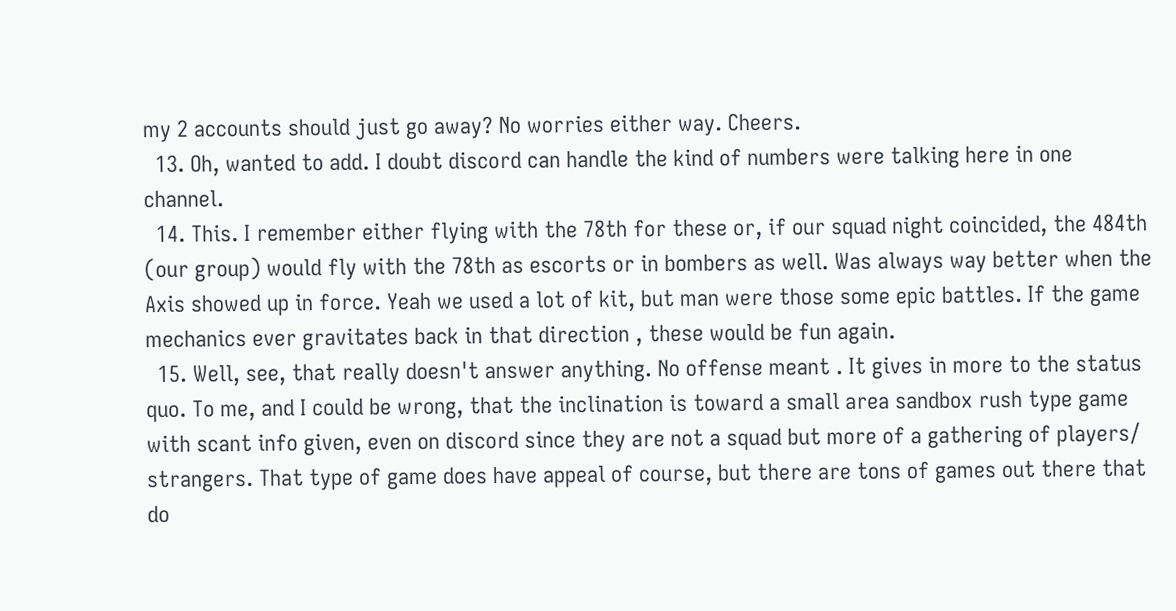my 2 accounts should just go away? No worries either way. Cheers.
  13. Oh, wanted to add. I doubt discord can handle the kind of numbers were talking here in one channel.
  14. This. I remember either flying with the 78th for these or, if our squad night coincided, the 484th (our group) would fly with the 78th as escorts or in bombers as well. Was always way better when the Axis showed up in force. Yeah we used a lot of kit, but man were those some epic battles. If the game mechanics ever gravitates back in that direction , these would be fun again.
  15. Well, see, that really doesn't answer anything. No offense meant . It gives in more to the status quo. To me, and I could be wrong, that the inclination is toward a small area sandbox rush type game with scant info given, even on discord since they are not a squad but more of a gathering of players/ strangers. That type of game does have appeal of course, but there are tons of games out there that do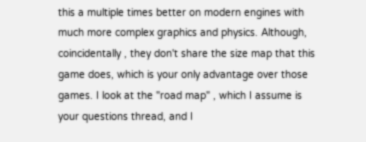this a multiple times better on modern engines with much more complex graphics and physics. Although, coincidentally , they don't share the size map that this game does, which is your only advantage over those games. I look at the "road map" , which I assume is your questions thread, and I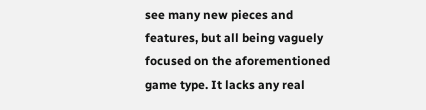see many new pieces and features, but all being vaguely focused on the aforementioned game type. It lacks any real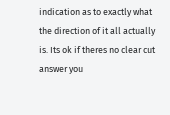indication as to exactly what the direction of it all actually is. Its ok if theres no clear cut answer you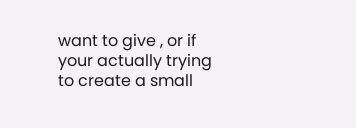want to give , or if your actually trying to create a small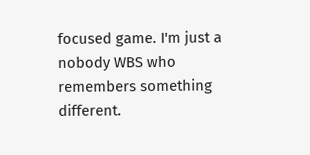focused game. I'm just a nobody WBS who remembers something different.